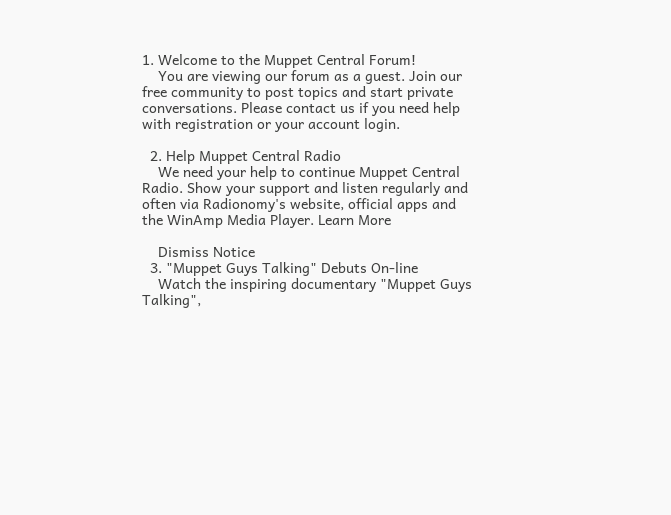1. Welcome to the Muppet Central Forum!
    You are viewing our forum as a guest. Join our free community to post topics and start private conversations. Please contact us if you need help with registration or your account login.

  2. Help Muppet Central Radio
    We need your help to continue Muppet Central Radio. Show your support and listen regularly and often via Radionomy's website, official apps and the WinAmp Media Player. Learn More

    Dismiss Notice
  3. "Muppet Guys Talking" Debuts On-line
    Watch the inspiring documentary "Muppet Guys Talking",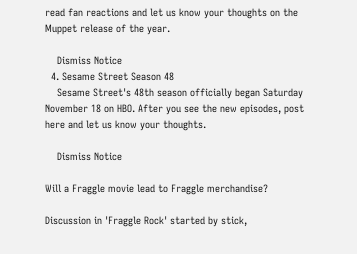read fan reactions and let us know your thoughts on the Muppet release of the year.

    Dismiss Notice
  4. Sesame Street Season 48
    Sesame Street's 48th season officially began Saturday November 18 on HBO. After you see the new episodes, post here and let us know your thoughts.

    Dismiss Notice

Will a Fraggle movie lead to Fraggle merchandise?

Discussion in 'Fraggle Rock' started by stick,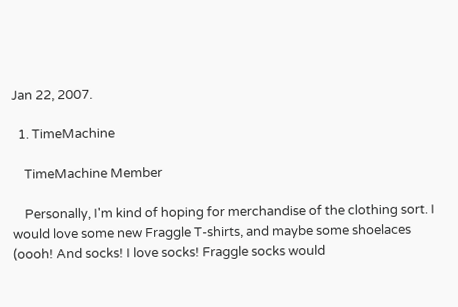Jan 22, 2007.

  1. TimeMachine

    TimeMachine Member

    Personally, I'm kind of hoping for merchandise of the clothing sort. I would love some new Fraggle T-shirts, and maybe some shoelaces (oooh! And socks! I love socks! Fraggle socks would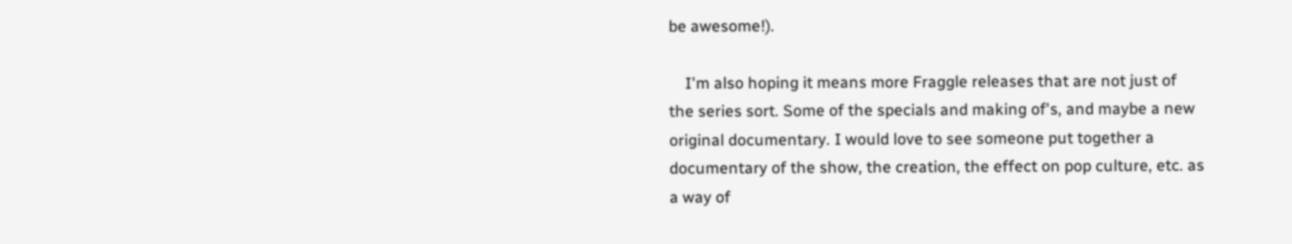be awesome!).

    I'm also hoping it means more Fraggle releases that are not just of the series sort. Some of the specials and making of's, and maybe a new original documentary. I would love to see someone put together a documentary of the show, the creation, the effect on pop culture, etc. as a way of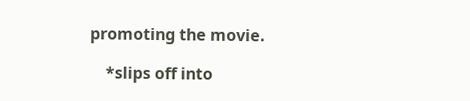promoting the movie.

    *slips off into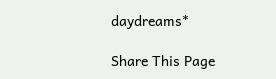daydreams*

Share This Page